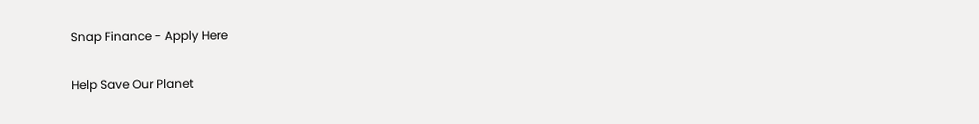Snap Finance - Apply Here

Help Save Our Planet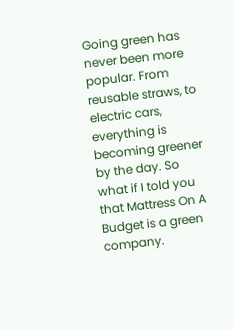Going green has never been more popular. From reusable straws, to electric cars, everything is becoming greener by the day. So what if I told you that Mattress On A Budget is a green company.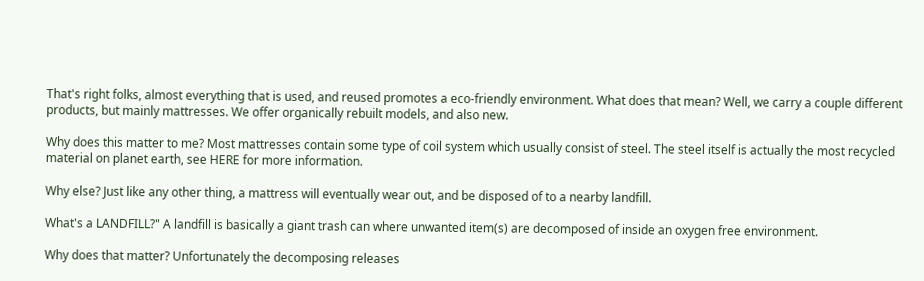That's right folks, almost everything that is used, and reused promotes a eco-friendly environment. What does that mean? Well, we carry a couple different products, but mainly mattresses. We offer organically rebuilt models, and also new.

Why does this matter to me? Most mattresses contain some type of coil system which usually consist of steel. The steel itself is actually the most recycled material on planet earth, see HERE for more information.

Why else? Just like any other thing, a mattress will eventually wear out, and be disposed of to a nearby landfill.

What's a LANDFILL?" A landfill is basically a giant trash can where unwanted item(s) are decomposed of inside an oxygen free environment.

Why does that matter? Unfortunately the decomposing releases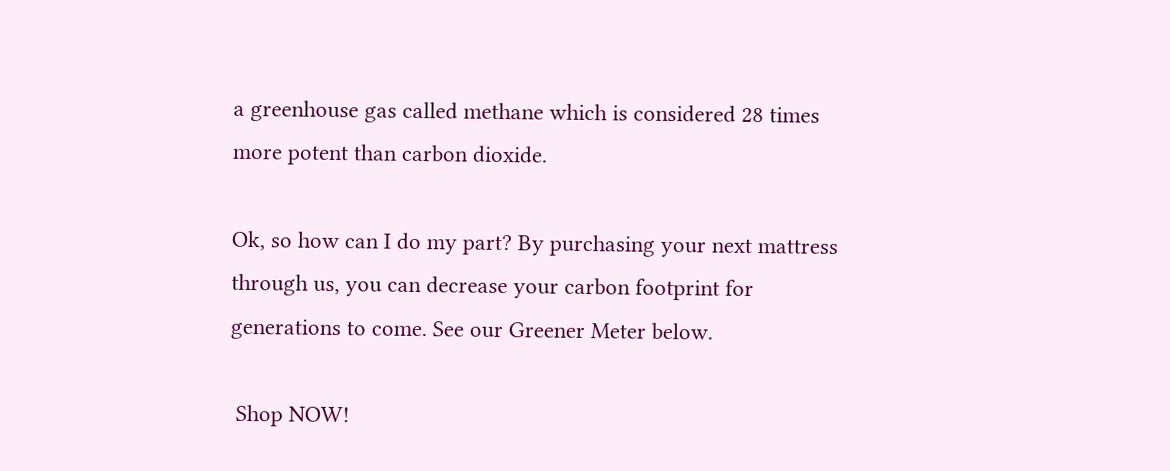a greenhouse gas called methane which is considered 28 times more potent than carbon dioxide.

Ok, so how can I do my part? By purchasing your next mattress through us, you can decrease your carbon footprint for generations to come. See our Greener Meter below.

 Shop NOW!